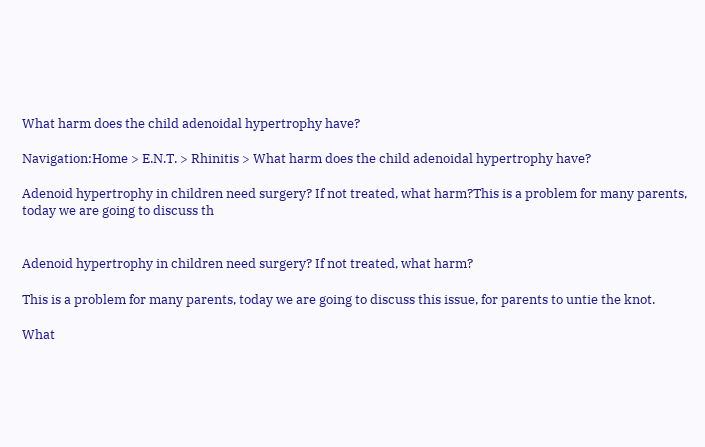What harm does the child adenoidal hypertrophy have?

Navigation:Home > E.N.T. > Rhinitis > What harm does the child adenoidal hypertrophy have?

Adenoid hypertrophy in children need surgery? If not treated, what harm?This is a problem for many parents, today we are going to discuss th


Adenoid hypertrophy in children need surgery? If not treated, what harm?

This is a problem for many parents, today we are going to discuss this issue, for parents to untie the knot.

What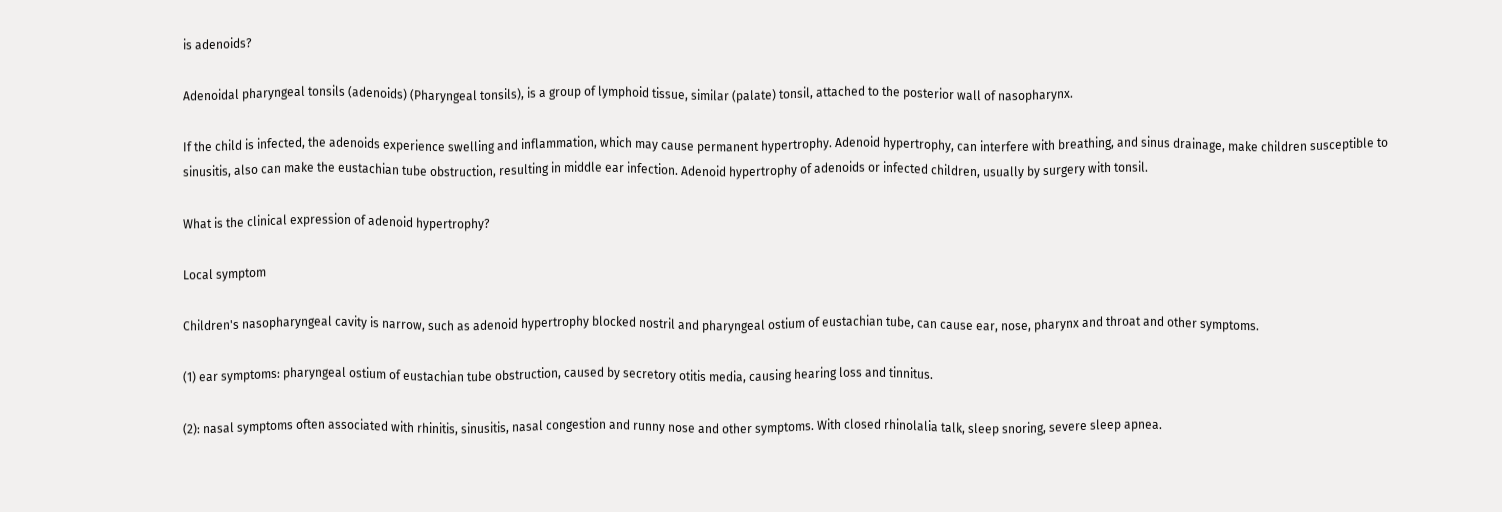is adenoids?

Adenoidal pharyngeal tonsils (adenoids) (Pharyngeal tonsils), is a group of lymphoid tissue, similar (palate) tonsil, attached to the posterior wall of nasopharynx.

If the child is infected, the adenoids experience swelling and inflammation, which may cause permanent hypertrophy. Adenoid hypertrophy, can interfere with breathing, and sinus drainage, make children susceptible to sinusitis, also can make the eustachian tube obstruction, resulting in middle ear infection. Adenoid hypertrophy of adenoids or infected children, usually by surgery with tonsil.

What is the clinical expression of adenoid hypertrophy?

Local symptom

Children's nasopharyngeal cavity is narrow, such as adenoid hypertrophy blocked nostril and pharyngeal ostium of eustachian tube, can cause ear, nose, pharynx and throat and other symptoms.

(1) ear symptoms: pharyngeal ostium of eustachian tube obstruction, caused by secretory otitis media, causing hearing loss and tinnitus.

(2): nasal symptoms often associated with rhinitis, sinusitis, nasal congestion and runny nose and other symptoms. With closed rhinolalia talk, sleep snoring, severe sleep apnea.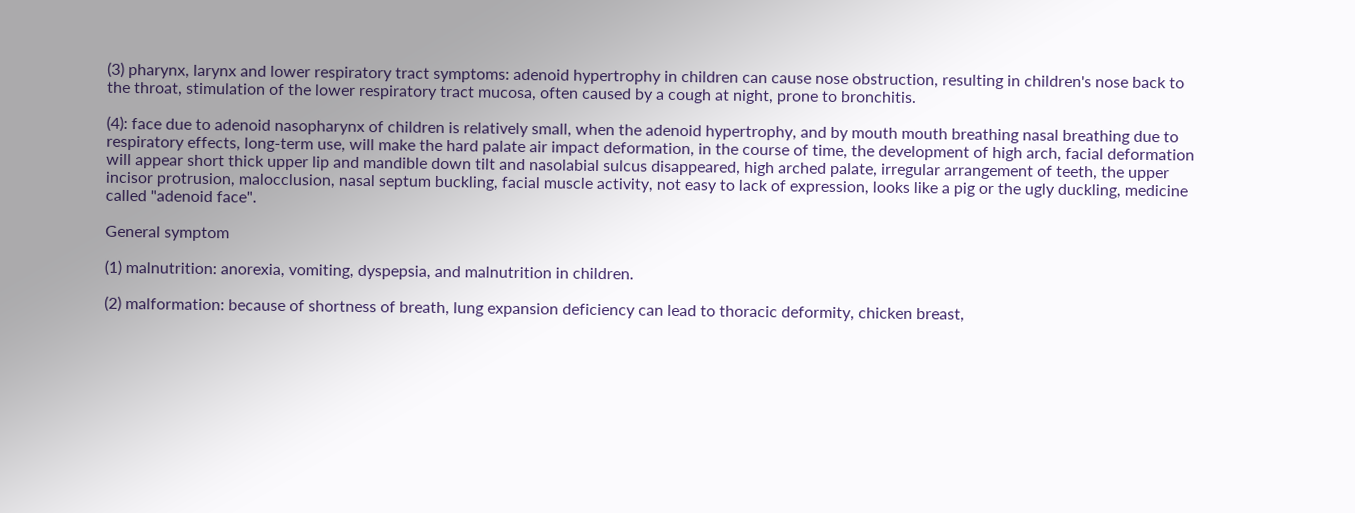(3) pharynx, larynx and lower respiratory tract symptoms: adenoid hypertrophy in children can cause nose obstruction, resulting in children's nose back to the throat, stimulation of the lower respiratory tract mucosa, often caused by a cough at night, prone to bronchitis.

(4): face due to adenoid nasopharynx of children is relatively small, when the adenoid hypertrophy, and by mouth mouth breathing nasal breathing due to respiratory effects, long-term use, will make the hard palate air impact deformation, in the course of time, the development of high arch, facial deformation will appear short thick upper lip and mandible down tilt and nasolabial sulcus disappeared, high arched palate, irregular arrangement of teeth, the upper incisor protrusion, malocclusion, nasal septum buckling, facial muscle activity, not easy to lack of expression, looks like a pig or the ugly duckling, medicine called "adenoid face".

General symptom

(1) malnutrition: anorexia, vomiting, dyspepsia, and malnutrition in children.

(2) malformation: because of shortness of breath, lung expansion deficiency can lead to thoracic deformity, chicken breast,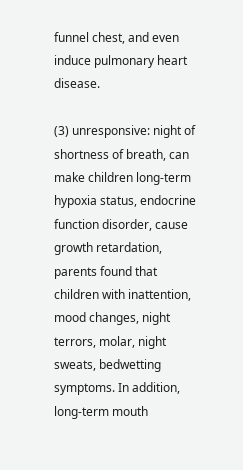funnel chest, and even induce pulmonary heart disease.

(3) unresponsive: night of shortness of breath, can make children long-term hypoxia status, endocrine function disorder, cause growth retardation, parents found that children with inattention, mood changes, night terrors, molar, night sweats, bedwetting symptoms. In addition, long-term mouth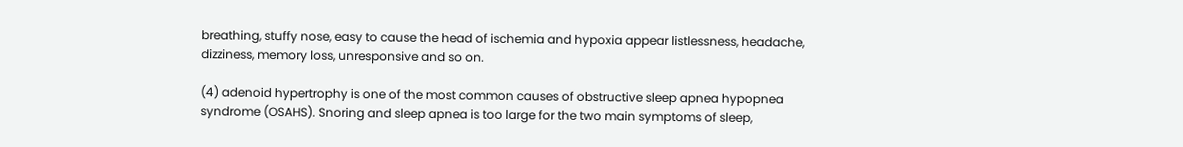breathing, stuffy nose, easy to cause the head of ischemia and hypoxia appear listlessness, headache, dizziness, memory loss, unresponsive and so on.

(4) adenoid hypertrophy is one of the most common causes of obstructive sleep apnea hypopnea syndrome (OSAHS). Snoring and sleep apnea is too large for the two main symptoms of sleep,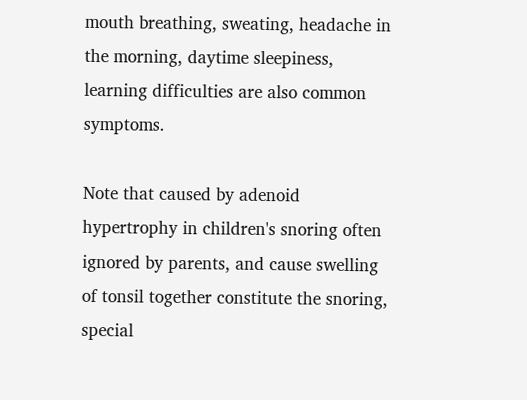mouth breathing, sweating, headache in the morning, daytime sleepiness, learning difficulties are also common symptoms.

Note that caused by adenoid hypertrophy in children's snoring often ignored by parents, and cause swelling of tonsil together constitute the snoring, special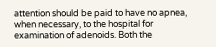attention should be paid to have no apnea, when necessary, to the hospital for examination of adenoids. Both the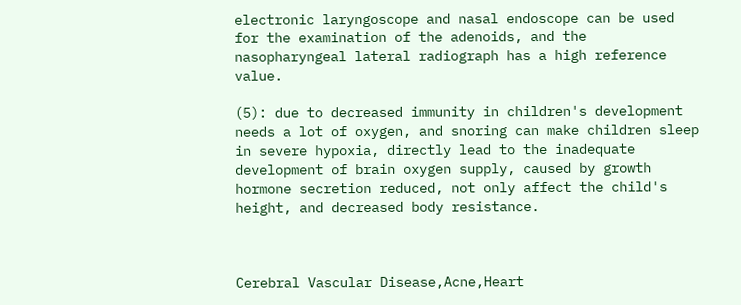electronic laryngoscope and nasal endoscope can be used for the examination of the adenoids, and the nasopharyngeal lateral radiograph has a high reference value.

(5): due to decreased immunity in children's development needs a lot of oxygen, and snoring can make children sleep in severe hypoxia, directly lead to the inadequate development of brain oxygen supply, caused by growth hormone secretion reduced, not only affect the child's height, and decreased body resistance.



Cerebral Vascular Disease,Acne,Heart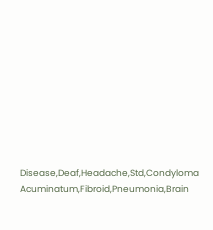Disease,Deaf,Headache,Std,Condyloma Acuminatum,Fibroid,Pneumonia,Brain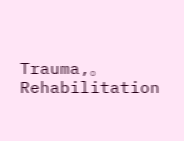Trauma,。 Rehabilitation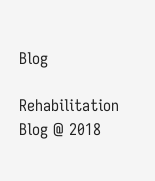Blog

Rehabilitation Blog @ 2018